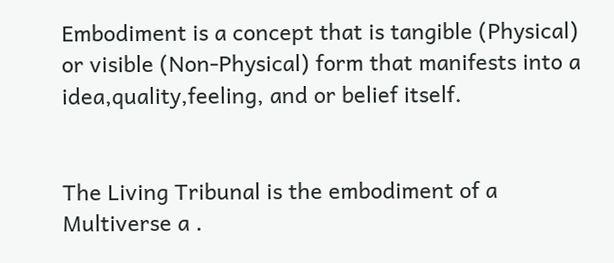Embodiment is a concept that is tangible (Physical) or visible (Non-Physical) form that manifests into a idea,quality,feeling, and or belief itself.


The Living Tribunal is the embodiment of a Multiverse a .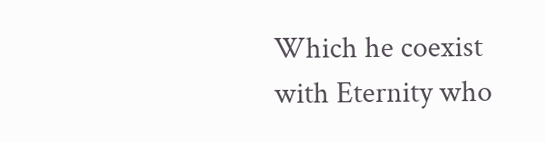Which he coexist with Eternity who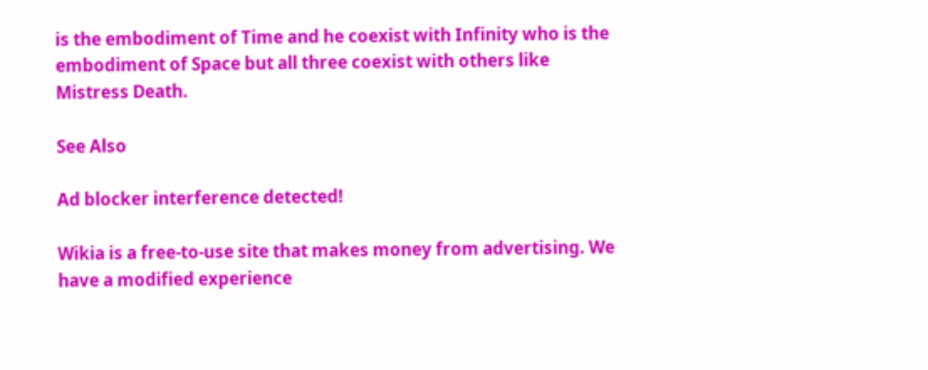is the embodiment of Time and he coexist with Infinity who is the embodiment of Space but all three coexist with others like Mistress Death.

See Also

Ad blocker interference detected!

Wikia is a free-to-use site that makes money from advertising. We have a modified experience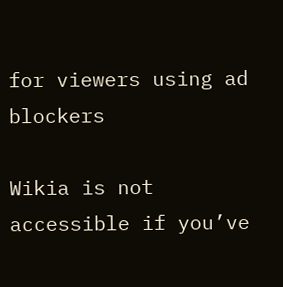for viewers using ad blockers

Wikia is not accessible if you’ve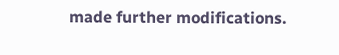made further modifications.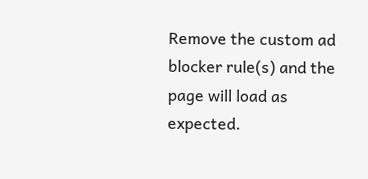Remove the custom ad blocker rule(s) and the page will load as expected.